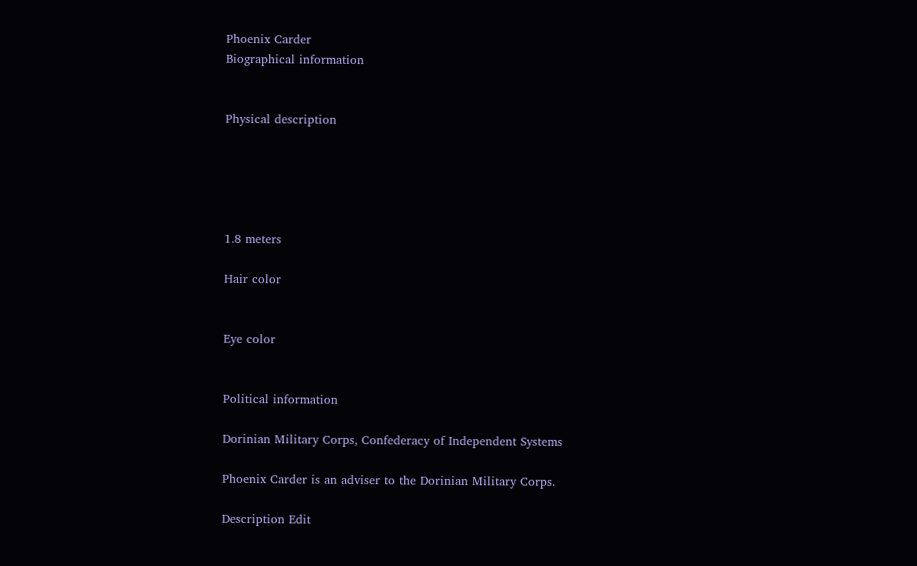Phoenix Carder
Biographical information


Physical description





1.8 meters

Hair color


Eye color


Political information

Dorinian Military Corps, Confederacy of Independent Systems

Phoenix Carder is an adviser to the Dorinian Military Corps.

Description Edit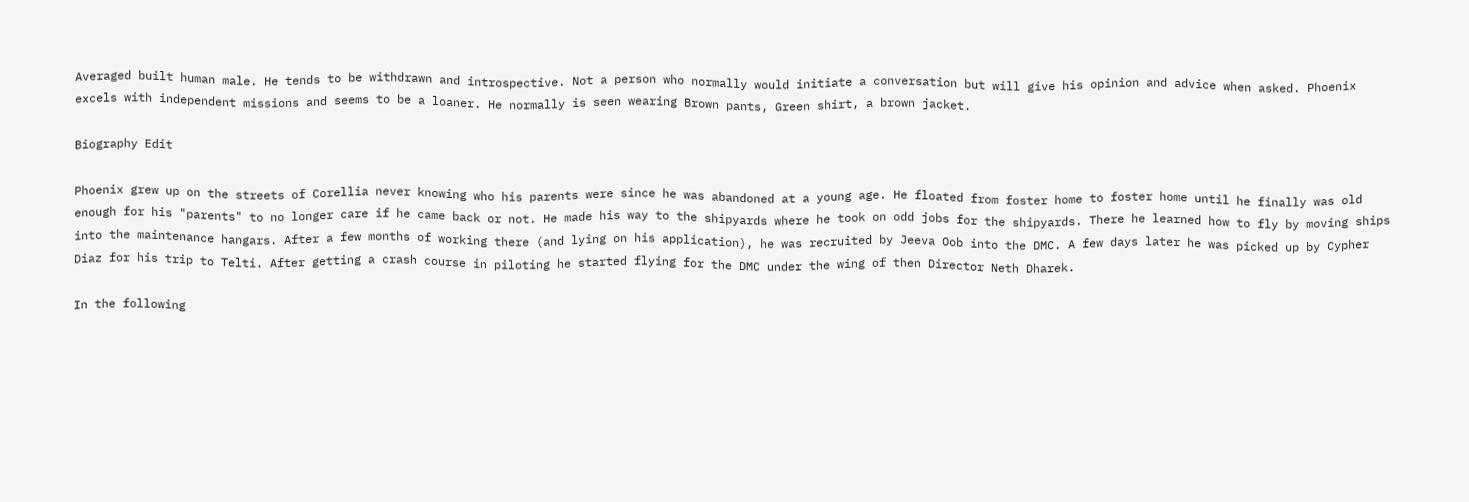Averaged built human male. He tends to be withdrawn and introspective. Not a person who normally would initiate a conversation but will give his opinion and advice when asked. Phoenix excels with independent missions and seems to be a loaner. He normally is seen wearing Brown pants, Green shirt, a brown jacket.

Biography Edit

Phoenix grew up on the streets of Corellia never knowing who his parents were since he was abandoned at a young age. He floated from foster home to foster home until he finally was old enough for his "parents" to no longer care if he came back or not. He made his way to the shipyards where he took on odd jobs for the shipyards. There he learned how to fly by moving ships into the maintenance hangars. After a few months of working there (and lying on his application), he was recruited by Jeeva Oob into the DMC. A few days later he was picked up by Cypher Diaz for his trip to Telti. After getting a crash course in piloting he started flying for the DMC under the wing of then Director Neth Dharek.

In the following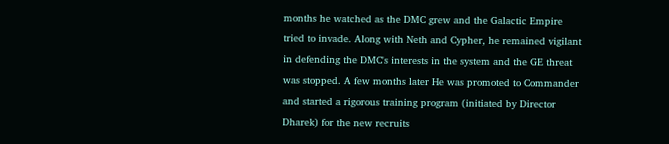months he watched as the DMC grew and the Galactic Empire tried to invade. Along with Neth and Cypher, he remained vigilant in defending the DMC's interests in the system and the GE threat was stopped. A few months later He was promoted to Commander and started a rigorous training program (initiated by Director Dharek) for the new recruits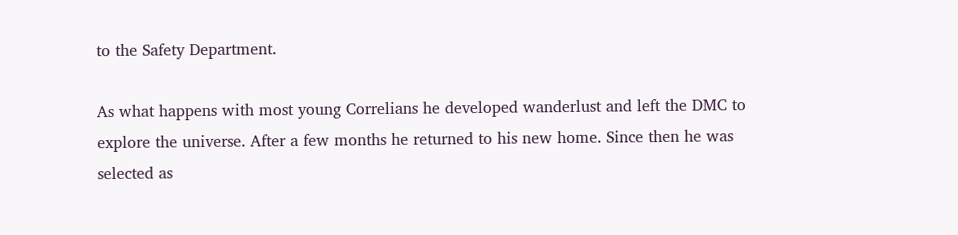to the Safety Department.

As what happens with most young Correlians he developed wanderlust and left the DMC to explore the universe. After a few months he returned to his new home. Since then he was selected as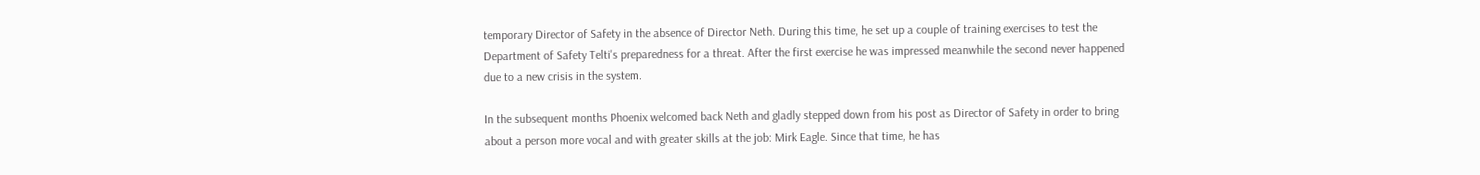temporary Director of Safety in the absence of Director Neth. During this time, he set up a couple of training exercises to test the Department of Safety Telti's preparedness for a threat. After the first exercise he was impressed meanwhile the second never happened due to a new crisis in the system.

In the subsequent months Phoenix welcomed back Neth and gladly stepped down from his post as Director of Safety in order to bring about a person more vocal and with greater skills at the job: Mirk Eagle. Since that time, he has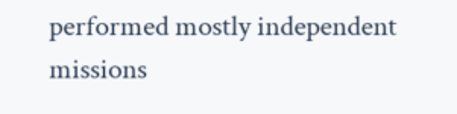performed mostly independent missions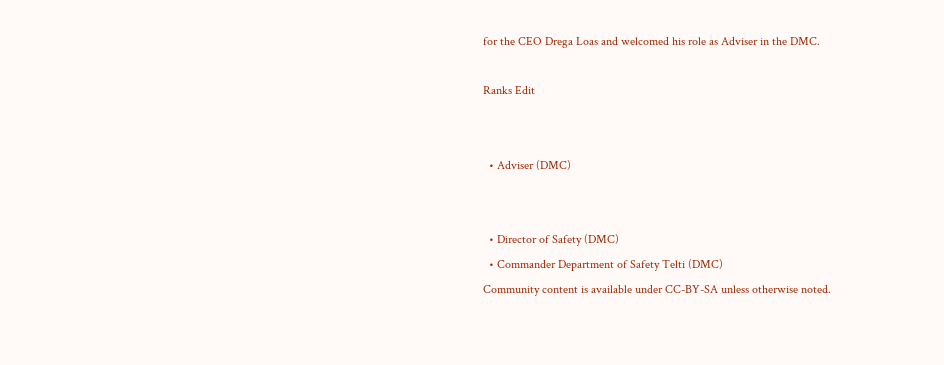for the CEO Drega Loas and welcomed his role as Adviser in the DMC.

Ranks Edit


  • Adviser (DMC)


  • Director of Safety (DMC)
  • Commander Department of Safety Telti (DMC)
Community content is available under CC-BY-SA unless otherwise noted.